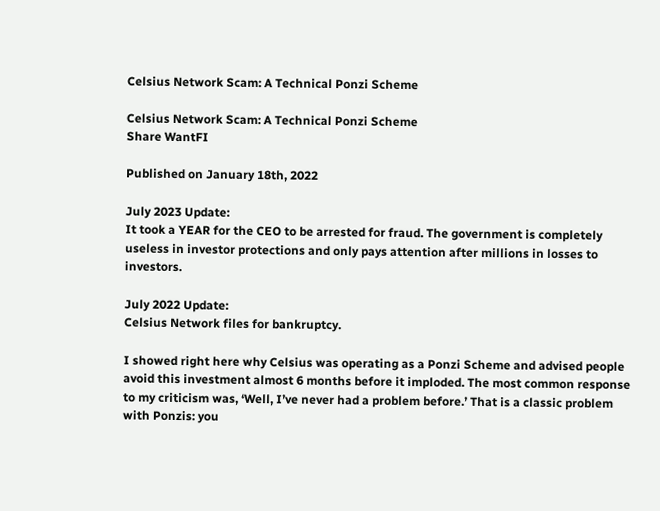Celsius Network Scam: A Technical Ponzi Scheme

Celsius Network Scam: A Technical Ponzi Scheme
Share WantFI

Published on January 18th, 2022

July 2023 Update:
It took a YEAR for the CEO to be arrested for fraud. The government is completely useless in investor protections and only pays attention after millions in losses to investors.

July 2022 Update:
Celsius Network files for bankruptcy.

I showed right here why Celsius was operating as a Ponzi Scheme and advised people avoid this investment almost 6 months before it imploded. The most common response to my criticism was, ‘Well, I’ve never had a problem before.’ That is a classic problem with Ponzis: you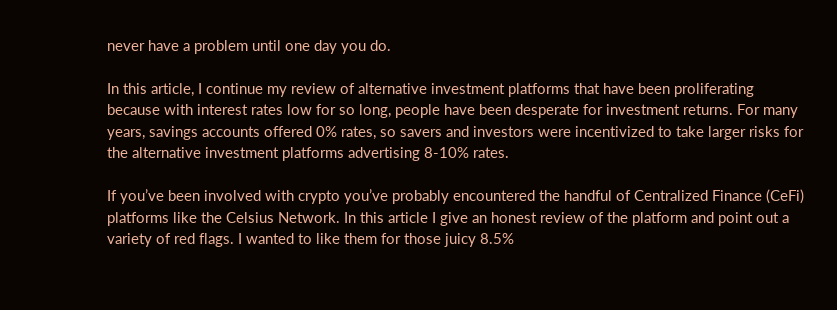never have a problem until one day you do.

In this article, I continue my review of alternative investment platforms that have been proliferating because with interest rates low for so long, people have been desperate for investment returns. For many years, savings accounts offered 0% rates, so savers and investors were incentivized to take larger risks for the alternative investment platforms advertising 8-10% rates.

If you’ve been involved with crypto you’ve probably encountered the handful of Centralized Finance (CeFi) platforms like the Celsius Network. In this article I give an honest review of the platform and point out a variety of red flags. I wanted to like them for those juicy 8.5%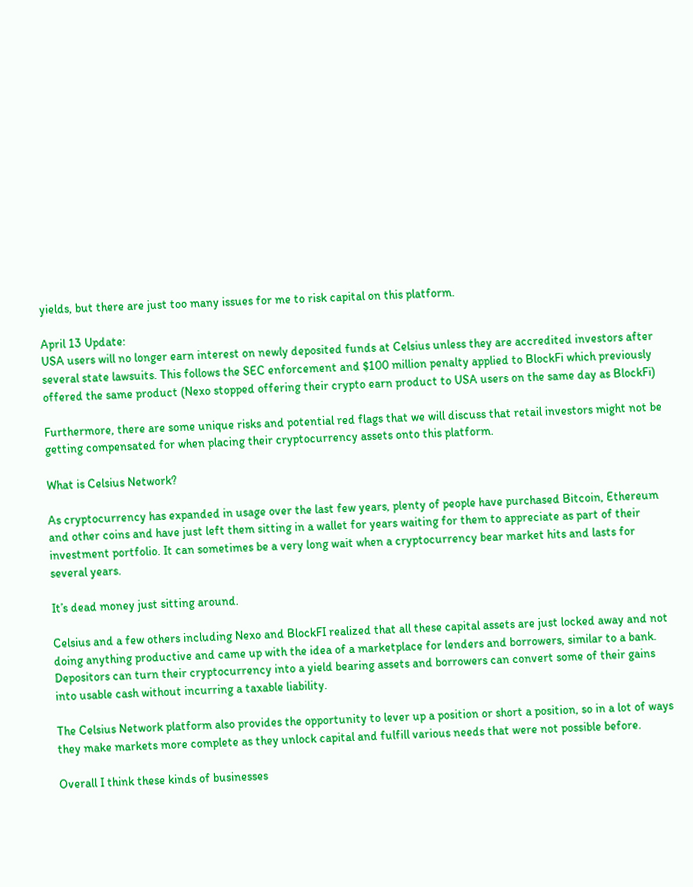yields, but there are just too many issues for me to risk capital on this platform.

April 13 Update:
USA users will no longer earn interest on newly deposited funds at Celsius unless they are accredited investors after several state lawsuits. This follows the SEC enforcement and $100 million penalty applied to BlockFi which previously offered the same product (Nexo stopped offering their crypto earn product to USA users on the same day as BlockFi)

Furthermore, there are some unique risks and potential red flags that we will discuss that retail investors might not be getting compensated for when placing their cryptocurrency assets onto this platform.

What is Celsius Network?

As cryptocurrency has expanded in usage over the last few years, plenty of people have purchased Bitcoin, Ethereum and other coins and have just left them sitting in a wallet for years waiting for them to appreciate as part of their investment portfolio. It can sometimes be a very long wait when a cryptocurrency bear market hits and lasts for several years.

It’s dead money just sitting around.

Celsius and a few others including Nexo and BlockFI realized that all these capital assets are just locked away and not doing anything productive and came up with the idea of a marketplace for lenders and borrowers, similar to a bank. Depositors can turn their cryptocurrency into a yield bearing assets and borrowers can convert some of their gains into usable cash without incurring a taxable liability.

The Celsius Network platform also provides the opportunity to lever up a position or short a position, so in a lot of ways they make markets more complete as they unlock capital and fulfill various needs that were not possible before.

Overall I think these kinds of businesses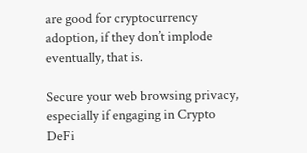are good for cryptocurrency adoption, if they don’t implode eventually, that is.

Secure your web browsing privacy, especially if engaging in Crypto DeFi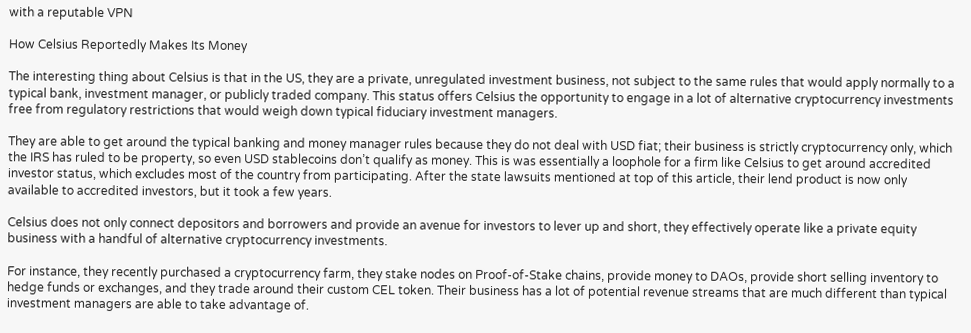with a reputable VPN

How Celsius Reportedly Makes Its Money

The interesting thing about Celsius is that in the US, they are a private, unregulated investment business, not subject to the same rules that would apply normally to a typical bank, investment manager, or publicly traded company. This status offers Celsius the opportunity to engage in a lot of alternative cryptocurrency investments free from regulatory restrictions that would weigh down typical fiduciary investment managers.

They are able to get around the typical banking and money manager rules because they do not deal with USD fiat; their business is strictly cryptocurrency only, which the IRS has ruled to be property, so even USD stablecoins don’t qualify as money. This is was essentially a loophole for a firm like Celsius to get around accredited investor status, which excludes most of the country from participating. After the state lawsuits mentioned at top of this article, their lend product is now only available to accredited investors, but it took a few years.

Celsius does not only connect depositors and borrowers and provide an avenue for investors to lever up and short, they effectively operate like a private equity business with a handful of alternative cryptocurrency investments.

For instance, they recently purchased a cryptocurrency farm, they stake nodes on Proof-of-Stake chains, provide money to DAOs, provide short selling inventory to hedge funds or exchanges, and they trade around their custom CEL token. Their business has a lot of potential revenue streams that are much different than typical investment managers are able to take advantage of.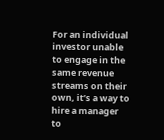For an individual investor unable to engage in the same revenue streams on their own, it’s a way to hire a manager to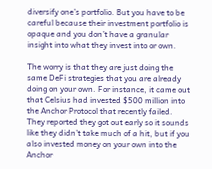diversify one’s portfolio. But you have to be careful because their investment portfolio is opaque and you don’t have a granular insight into what they invest into or own.

The worry is that they are just doing the same DeFi strategies that you are already doing on your own. For instance, it came out that Celsius had invested $500 million into the Anchor Protocol that recently failed. They reported they got out early so it sounds like they didn’t take much of a hit, but if you also invested money on your own into the Anchor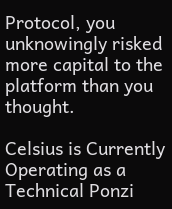Protocol, you unknowingly risked more capital to the platform than you thought.

Celsius is Currently Operating as a Technical Ponzi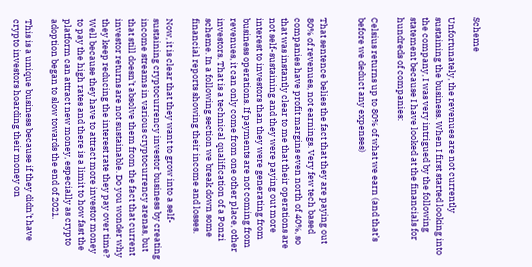Scheme

Unfortunately, the revenues are not currently sustaining the business. When I first started looking into the company, I was very intrigued by the following statement because I have looked at the financials for hundreds of companies:

Celsius returns up to 80% of what we earn (and that’s before we deduct any expenses)


That sentence belies the fact that they are paying out 80% of revenues, not earnings. Very few tech based companies have profit margins even north of 40%, so that was instantly clear to me that their operations are not self-sustaining and they were paying out more interest to investors than they were generating from business operations. If payments are not coming from revenues, it can only come from one other place, other investors. That is a technical qualification of a Ponzi scheme. In a following section we break down some financial reports showing their income and losses.

Now, it is clear that they want to grow into a self-sustaining cryptocurrency investor business by creating income streams in various cryptocurrency arenas, but that still doesn’t absolve them from the fact that current investor returns are not sustainable. Do you wonder why they keep reducing the interest rate they pay over time? Well because they have to attract more investor money to pay the high rates and there is a limit to how fast the platform can attract new money, especially as crypto adoption began to slow towards the end of 2021.

This is a unique business because if they didn’t have crypto investors hoarding their money on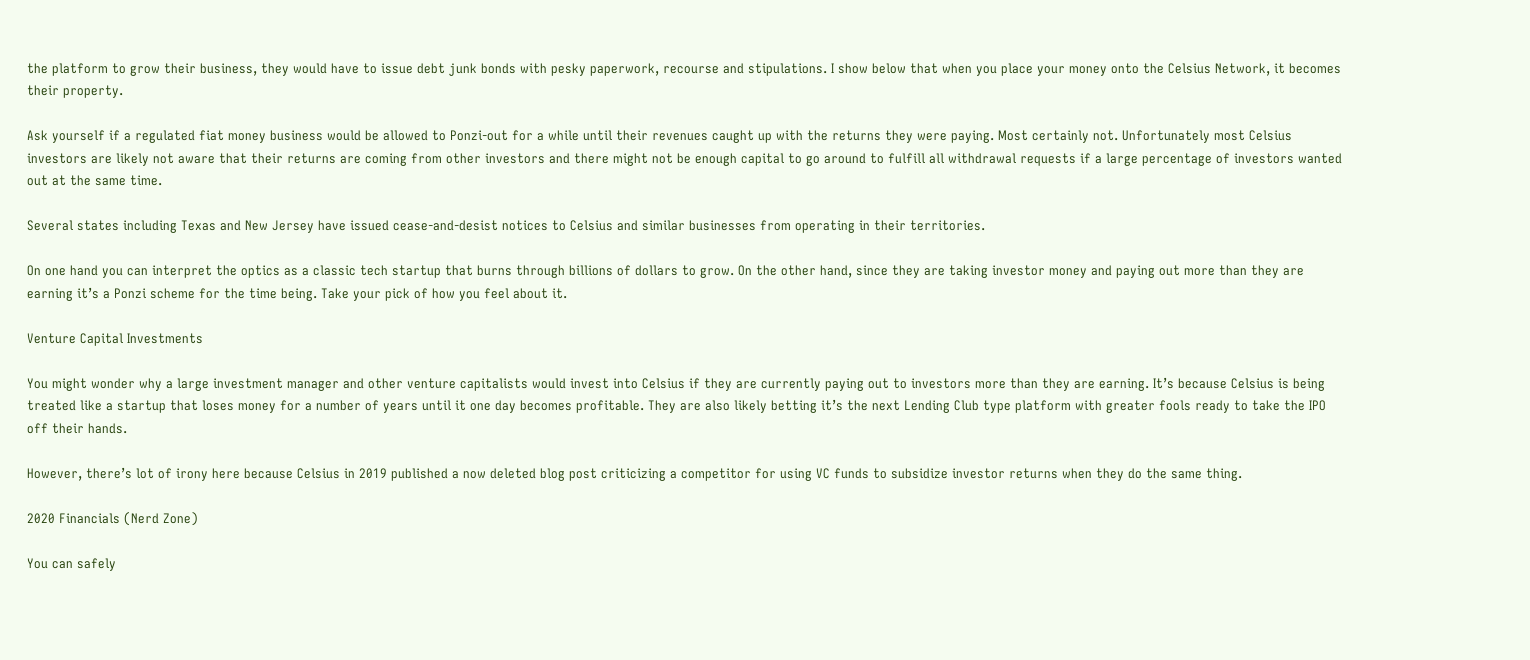the platform to grow their business, they would have to issue debt junk bonds with pesky paperwork, recourse and stipulations. I show below that when you place your money onto the Celsius Network, it becomes their property.

Ask yourself if a regulated fiat money business would be allowed to Ponzi-out for a while until their revenues caught up with the returns they were paying. Most certainly not. Unfortunately most Celsius investors are likely not aware that their returns are coming from other investors and there might not be enough capital to go around to fulfill all withdrawal requests if a large percentage of investors wanted out at the same time.

Several states including Texas and New Jersey have issued cease-and-desist notices to Celsius and similar businesses from operating in their territories.

On one hand you can interpret the optics as a classic tech startup that burns through billions of dollars to grow. On the other hand, since they are taking investor money and paying out more than they are earning it’s a Ponzi scheme for the time being. Take your pick of how you feel about it.

Venture Capital Investments

You might wonder why a large investment manager and other venture capitalists would invest into Celsius if they are currently paying out to investors more than they are earning. It’s because Celsius is being treated like a startup that loses money for a number of years until it one day becomes profitable. They are also likely betting it’s the next Lending Club type platform with greater fools ready to take the IPO off their hands.

However, there’s lot of irony here because Celsius in 2019 published a now deleted blog post criticizing a competitor for using VC funds to subsidize investor returns when they do the same thing.

2020 Financials (Nerd Zone)

You can safely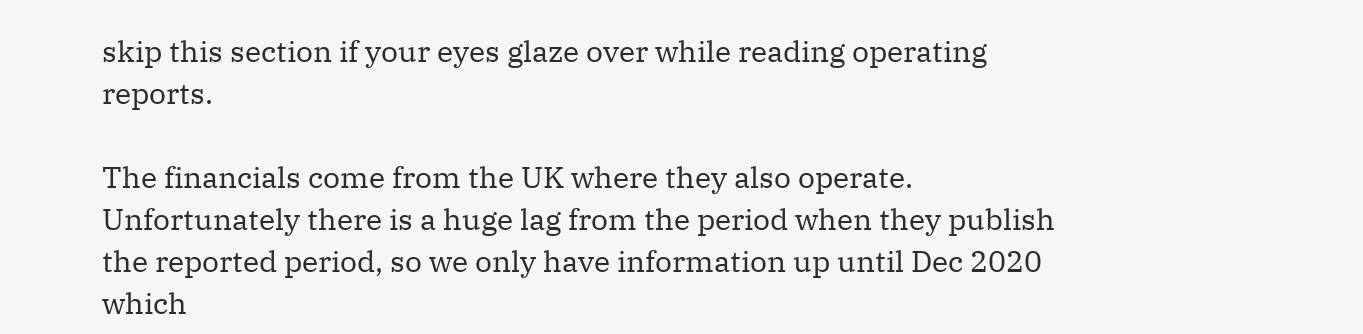skip this section if your eyes glaze over while reading operating reports.

The financials come from the UK where they also operate. Unfortunately there is a huge lag from the period when they publish the reported period, so we only have information up until Dec 2020 which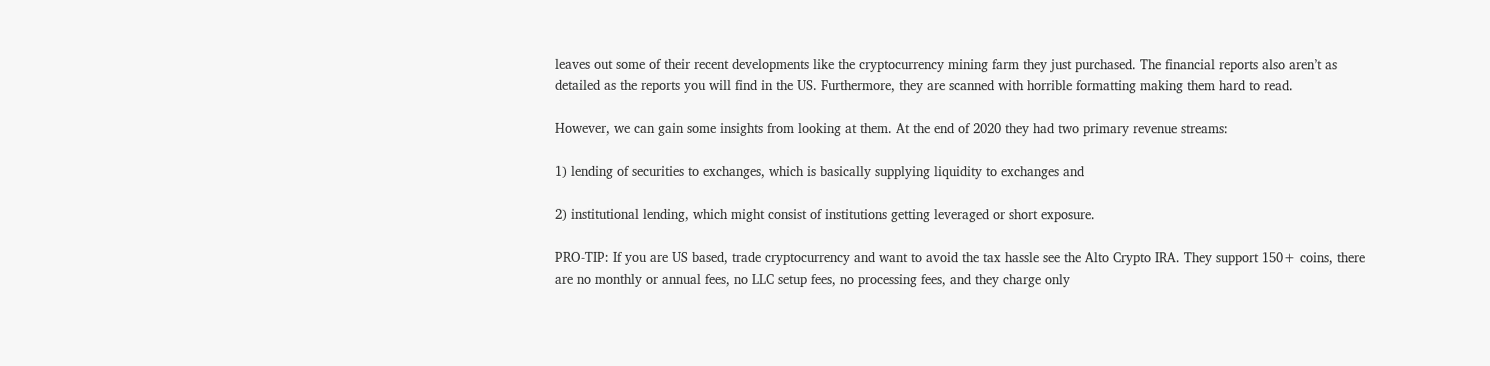leaves out some of their recent developments like the cryptocurrency mining farm they just purchased. The financial reports also aren’t as detailed as the reports you will find in the US. Furthermore, they are scanned with horrible formatting making them hard to read.

However, we can gain some insights from looking at them. At the end of 2020 they had two primary revenue streams:

1) lending of securities to exchanges, which is basically supplying liquidity to exchanges and

2) institutional lending, which might consist of institutions getting leveraged or short exposure.

PRO-TIP: If you are US based, trade cryptocurrency and want to avoid the tax hassle see the Alto Crypto IRA. They support 150+ coins, there are no monthly or annual fees, no LLC setup fees, no processing fees, and they charge only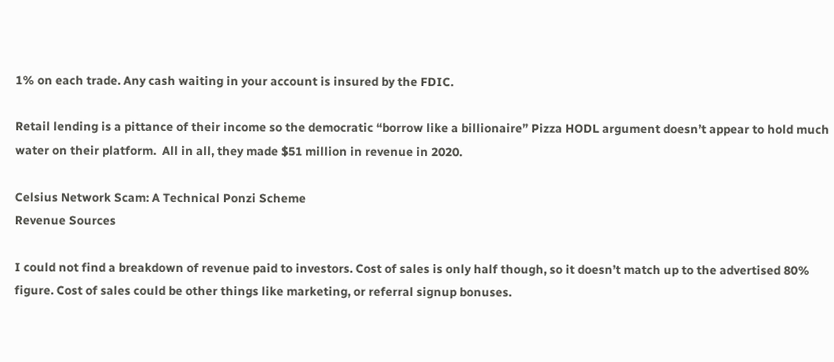1% on each trade. Any cash waiting in your account is insured by the FDIC.

Retail lending is a pittance of their income so the democratic “borrow like a billionaire” Pizza HODL argument doesn’t appear to hold much water on their platform.  All in all, they made $51 million in revenue in 2020.

Celsius Network Scam: A Technical Ponzi Scheme
Revenue Sources

I could not find a breakdown of revenue paid to investors. Cost of sales is only half though, so it doesn’t match up to the advertised 80% figure. Cost of sales could be other things like marketing, or referral signup bonuses.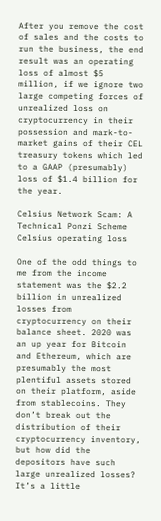After you remove the cost of sales and the costs to run the business, the end result was an operating loss of almost $5 million, if we ignore two large competing forces of unrealized loss on cryptocurrency in their possession and mark-to-market gains of their CEL treasury tokens which led to a GAAP (presumably) loss of $1.4 billion for the year.

Celsius Network Scam: A Technical Ponzi Scheme
Celsius operating loss

One of the odd things to me from the income statement was the $2.2 billion in unrealized losses from cryptocurrency on their balance sheet. 2020 was an up year for Bitcoin and Ethereum, which are presumably the most plentiful assets stored on their platform, aside from stablecoins. They don’t break out the distribution of their cryptocurrency inventory, but how did the depositors have such large unrealized losses? It’s a little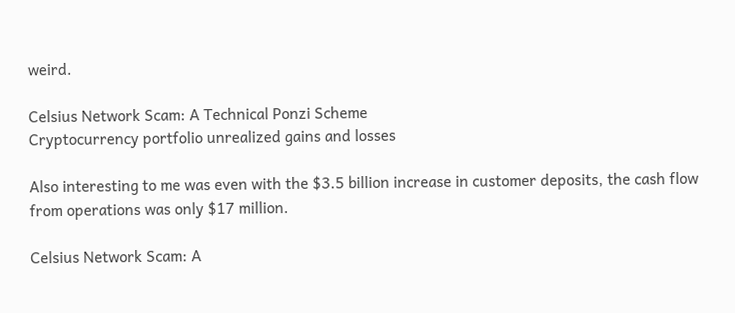weird.

Celsius Network Scam: A Technical Ponzi Scheme
Cryptocurrency portfolio unrealized gains and losses

Also interesting to me was even with the $3.5 billion increase in customer deposits, the cash flow from operations was only $17 million.

Celsius Network Scam: A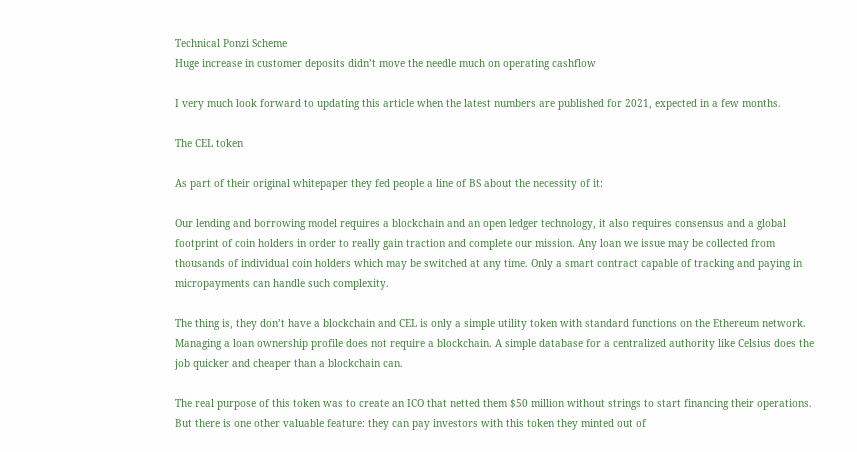Technical Ponzi Scheme
Huge increase in customer deposits didn’t move the needle much on operating cashflow

I very much look forward to updating this article when the latest numbers are published for 2021, expected in a few months.

The CEL token

As part of their original whitepaper they fed people a line of BS about the necessity of it:

Our lending and borrowing model requires a blockchain and an open ledger technology, it also requires consensus and a global footprint of coin holders in order to really gain traction and complete our mission. Any loan we issue may be collected from thousands of individual coin holders which may be switched at any time. Only a smart contract capable of tracking and paying in micropayments can handle such complexity.

The thing is, they don’t have a blockchain and CEL is only a simple utility token with standard functions on the Ethereum network. Managing a loan ownership profile does not require a blockchain. A simple database for a centralized authority like Celsius does the job quicker and cheaper than a blockchain can.

The real purpose of this token was to create an ICO that netted them $50 million without strings to start financing their operations. But there is one other valuable feature: they can pay investors with this token they minted out of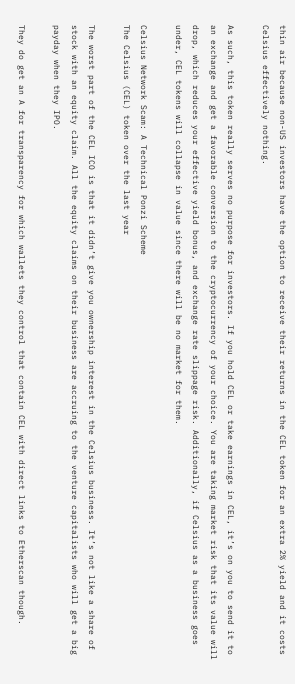thin air because non-US investors have the option to receive their returns in the CEL token for an extra 2% yield and it costs Celsius effectively nothing.

As such, this token really serves no purpose for investors. If you hold CEL or take earnings in CEL, it’s on you to send it to an exchange and get a favorable conversion to the cryptocurrency of your choice. You are taking market risk that its value will drop, which reduces your effective yield bonus, and exchange rate slippage risk. Additionally, if Celsius as a business goes under, CEL tokens will collapse in value since there will be no market for them.

Celsius Network Scam: A Technical Ponzi Scheme
The Celsius (CEL) token over the last year

The worst part of the CEL ICO is that it didn’t give you ownership interest in the Celsius business. It’s not like a share of stock with an equity claim. All the equity claims on their business are accruing to the venture capitalists who will get a big payday when they IPO.

They do get an A for transparency for which wallets they control that contain CEL with direct links to Etherscan though.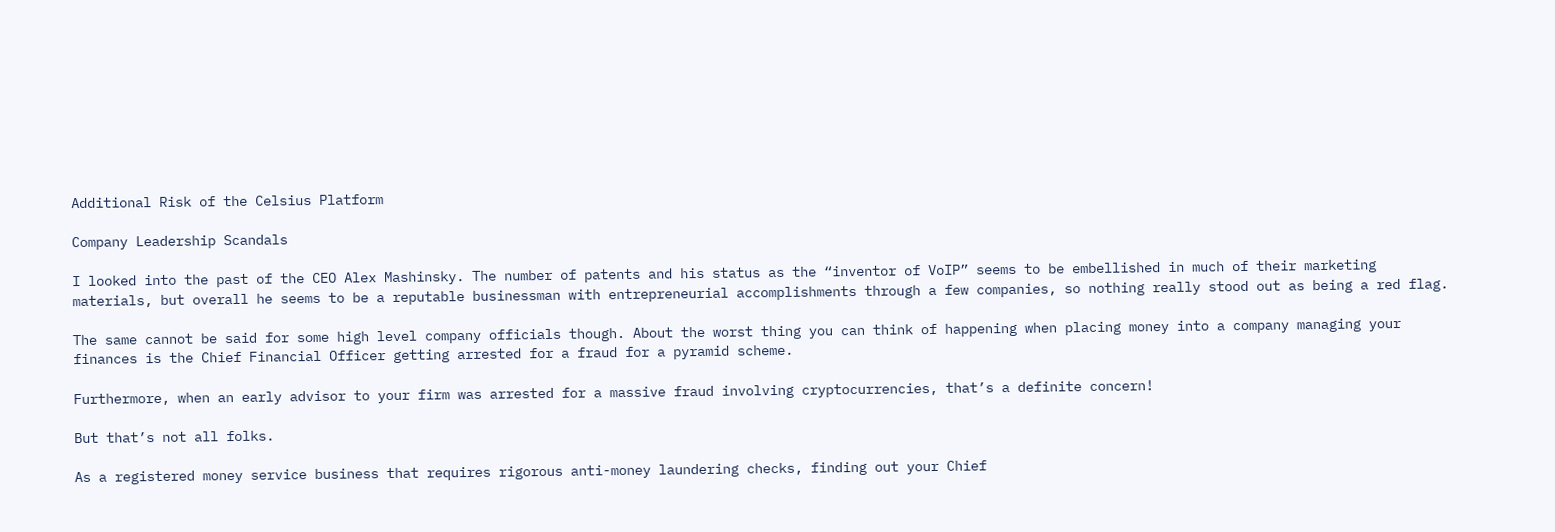Additional Risk of the Celsius Platform

Company Leadership Scandals

I looked into the past of the CEO Alex Mashinsky. The number of patents and his status as the “inventor of VoIP” seems to be embellished in much of their marketing materials, but overall he seems to be a reputable businessman with entrepreneurial accomplishments through a few companies, so nothing really stood out as being a red flag.

The same cannot be said for some high level company officials though. About the worst thing you can think of happening when placing money into a company managing your finances is the Chief Financial Officer getting arrested for a fraud for a pyramid scheme.

Furthermore, when an early advisor to your firm was arrested for a massive fraud involving cryptocurrencies, that’s a definite concern!

But that’s not all folks.

As a registered money service business that requires rigorous anti-money laundering checks, finding out your Chief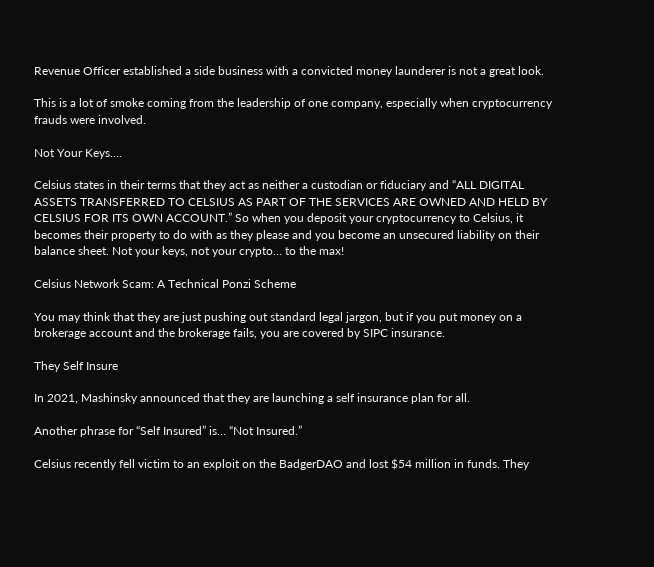Revenue Officer established a side business with a convicted money launderer is not a great look.

This is a lot of smoke coming from the leadership of one company, especially when cryptocurrency frauds were involved.

Not Your Keys….

Celsius states in their terms that they act as neither a custodian or fiduciary and “ALL DIGITAL ASSETS TRANSFERRED TO CELSIUS AS PART OF THE SERVICES ARE OWNED AND HELD BY CELSIUS FOR ITS OWN ACCOUNT.” So when you deposit your cryptocurrency to Celsius, it becomes their property to do with as they please and you become an unsecured liability on their balance sheet. Not your keys, not your crypto… to the max!

Celsius Network Scam: A Technical Ponzi Scheme

You may think that they are just pushing out standard legal jargon, but if you put money on a brokerage account and the brokerage fails, you are covered by SIPC insurance.

They Self Insure

In 2021, Mashinsky announced that they are launching a self insurance plan for all.

Another phrase for “Self Insured” is… “Not Insured.”

Celsius recently fell victim to an exploit on the BadgerDAO and lost $54 million in funds. They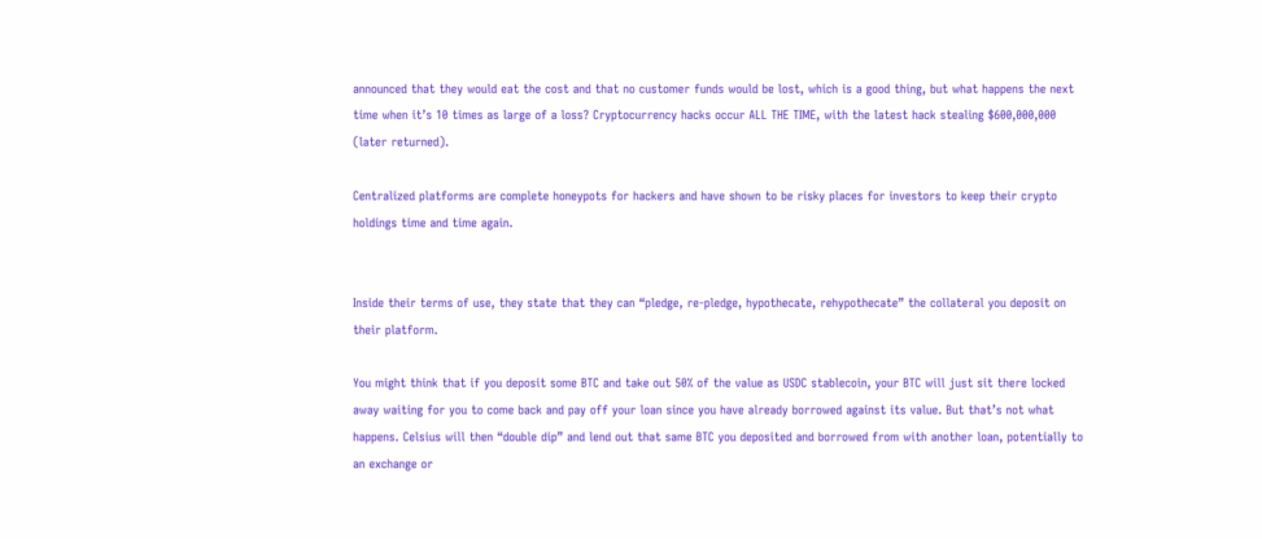announced that they would eat the cost and that no customer funds would be lost, which is a good thing, but what happens the next time when it’s 10 times as large of a loss? Cryptocurrency hacks occur ALL THE TIME, with the latest hack stealing $600,000,000 (later returned).

Centralized platforms are complete honeypots for hackers and have shown to be risky places for investors to keep their crypto holdings time and time again.


Inside their terms of use, they state that they can “pledge, re-pledge, hypothecate, rehypothecate” the collateral you deposit on their platform.

You might think that if you deposit some BTC and take out 50% of the value as USDC stablecoin, your BTC will just sit there locked away waiting for you to come back and pay off your loan since you have already borrowed against its value. But that’s not what happens. Celsius will then “double dip” and lend out that same BTC you deposited and borrowed from with another loan, potentially to an exchange or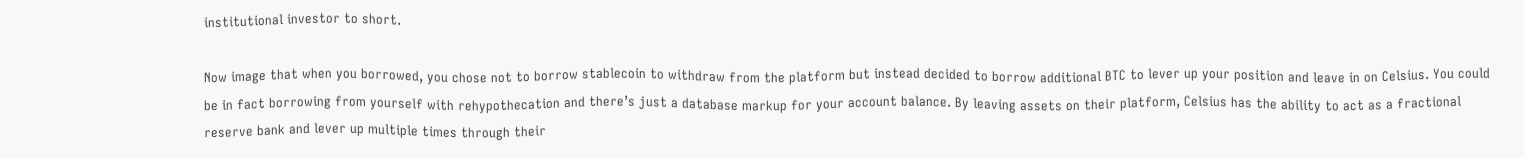institutional investor to short.

Now image that when you borrowed, you chose not to borrow stablecoin to withdraw from the platform but instead decided to borrow additional BTC to lever up your position and leave in on Celsius. You could be in fact borrowing from yourself with rehypothecation and there’s just a database markup for your account balance. By leaving assets on their platform, Celsius has the ability to act as a fractional reserve bank and lever up multiple times through their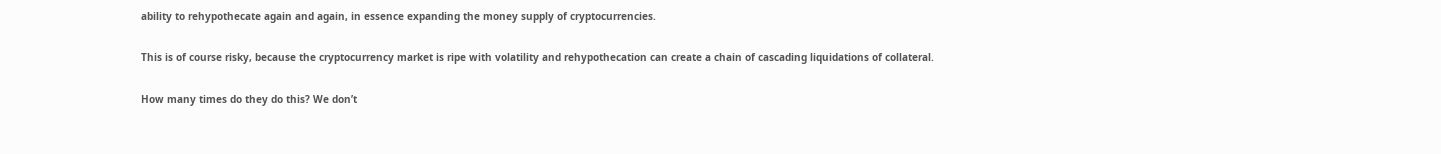ability to rehypothecate again and again, in essence expanding the money supply of cryptocurrencies.

This is of course risky, because the cryptocurrency market is ripe with volatility and rehypothecation can create a chain of cascading liquidations of collateral.

How many times do they do this? We don’t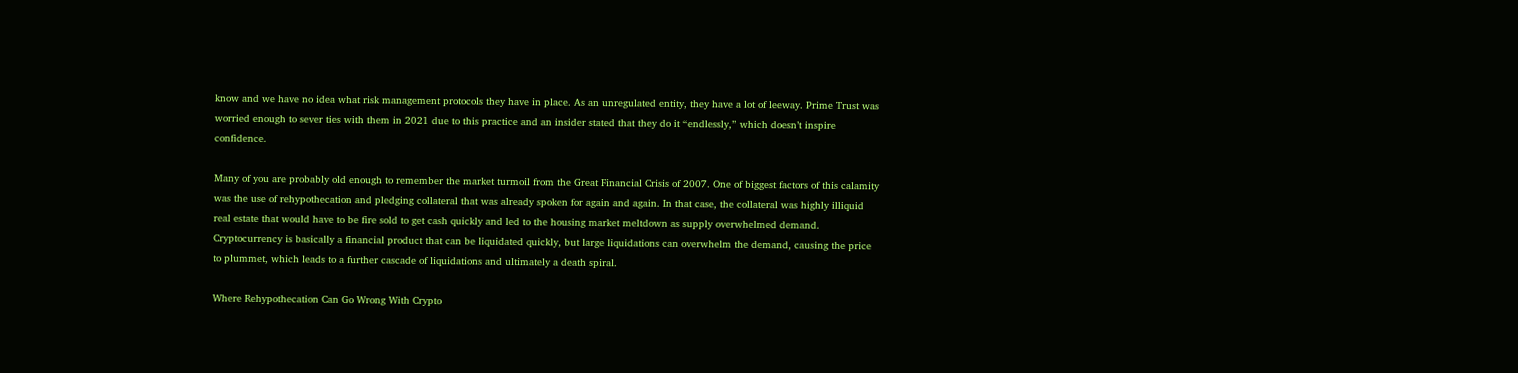know and we have no idea what risk management protocols they have in place. As an unregulated entity, they have a lot of leeway. Prime Trust was worried enough to sever ties with them in 2021 due to this practice and an insider stated that they do it “endlessly,” which doesn’t inspire confidence.

Many of you are probably old enough to remember the market turmoil from the Great Financial Crisis of 2007. One of biggest factors of this calamity was the use of rehypothecation and pledging collateral that was already spoken for again and again. In that case, the collateral was highly illiquid real estate that would have to be fire sold to get cash quickly and led to the housing market meltdown as supply overwhelmed demand. Cryptocurrency is basically a financial product that can be liquidated quickly, but large liquidations can overwhelm the demand, causing the price to plummet, which leads to a further cascade of liquidations and ultimately a death spiral.

Where Rehypothecation Can Go Wrong With Crypto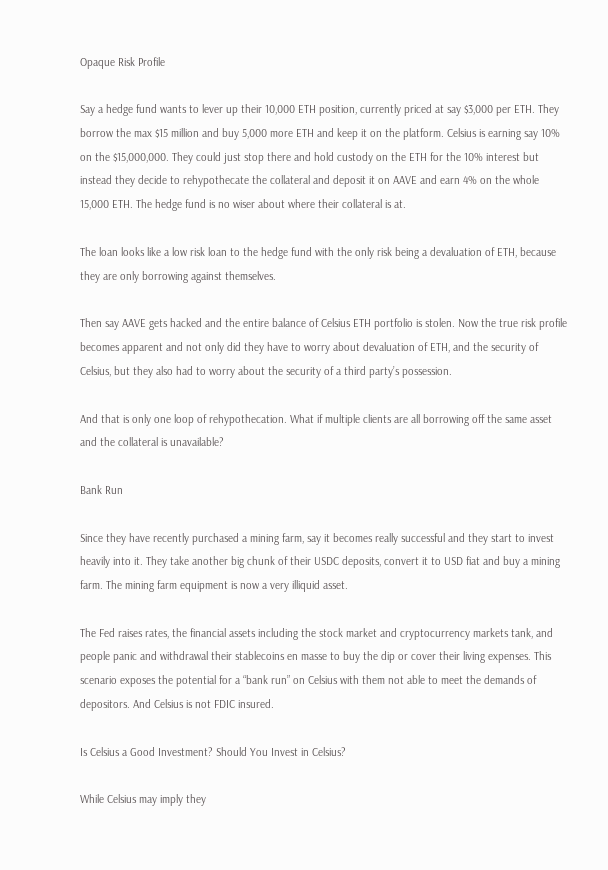Opaque Risk Profile

Say a hedge fund wants to lever up their 10,000 ETH position, currently priced at say $3,000 per ETH. They borrow the max $15 million and buy 5,000 more ETH and keep it on the platform. Celsius is earning say 10% on the $15,000,000. They could just stop there and hold custody on the ETH for the 10% interest but instead they decide to rehypothecate the collateral and deposit it on AAVE and earn 4% on the whole 15,000 ETH. The hedge fund is no wiser about where their collateral is at.

The loan looks like a low risk loan to the hedge fund with the only risk being a devaluation of ETH, because they are only borrowing against themselves.

Then say AAVE gets hacked and the entire balance of Celsius ETH portfolio is stolen. Now the true risk profile becomes apparent and not only did they have to worry about devaluation of ETH, and the security of Celsius, but they also had to worry about the security of a third party’s possession.

And that is only one loop of rehypothecation. What if multiple clients are all borrowing off the same asset and the collateral is unavailable?

Bank Run

Since they have recently purchased a mining farm, say it becomes really successful and they start to invest heavily into it. They take another big chunk of their USDC deposits, convert it to USD fiat and buy a mining farm. The mining farm equipment is now a very illiquid asset.

The Fed raises rates, the financial assets including the stock market and cryptocurrency markets tank, and people panic and withdrawal their stablecoins en masse to buy the dip or cover their living expenses. This scenario exposes the potential for a “bank run” on Celsius with them not able to meet the demands of depositors. And Celsius is not FDIC insured.

Is Celsius a Good Investment? Should You Invest in Celsius?

While Celsius may imply they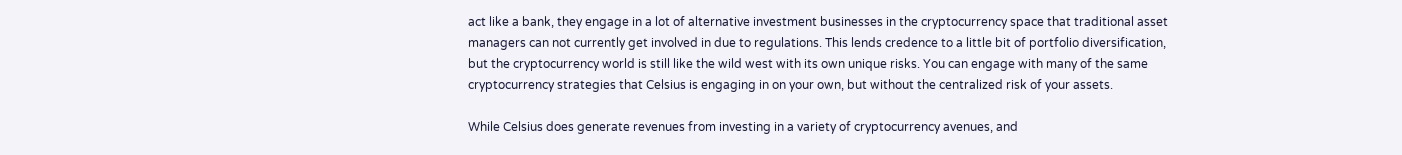act like a bank, they engage in a lot of alternative investment businesses in the cryptocurrency space that traditional asset managers can not currently get involved in due to regulations. This lends credence to a little bit of portfolio diversification, but the cryptocurrency world is still like the wild west with its own unique risks. You can engage with many of the same cryptocurrency strategies that Celsius is engaging in on your own, but without the centralized risk of your assets.

While Celsius does generate revenues from investing in a variety of cryptocurrency avenues, and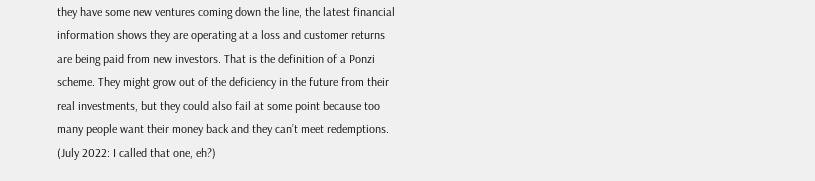they have some new ventures coming down the line, the latest financial information shows they are operating at a loss and customer returns are being paid from new investors. That is the definition of a Ponzi scheme. They might grow out of the deficiency in the future from their real investments, but they could also fail at some point because too many people want their money back and they can’t meet redemptions. (July 2022: I called that one, eh?)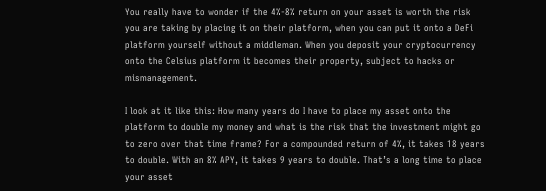You really have to wonder if the 4%-8% return on your asset is worth the risk you are taking by placing it on their platform, when you can put it onto a DeFi platform yourself without a middleman. When you deposit your cryptocurrency onto the Celsius platform it becomes their property, subject to hacks or mismanagement.

I look at it like this: How many years do I have to place my asset onto the platform to double my money and what is the risk that the investment might go to zero over that time frame? For a compounded return of 4%, it takes 18 years to double. With an 8% APY, it takes 9 years to double. That’s a long time to place your asset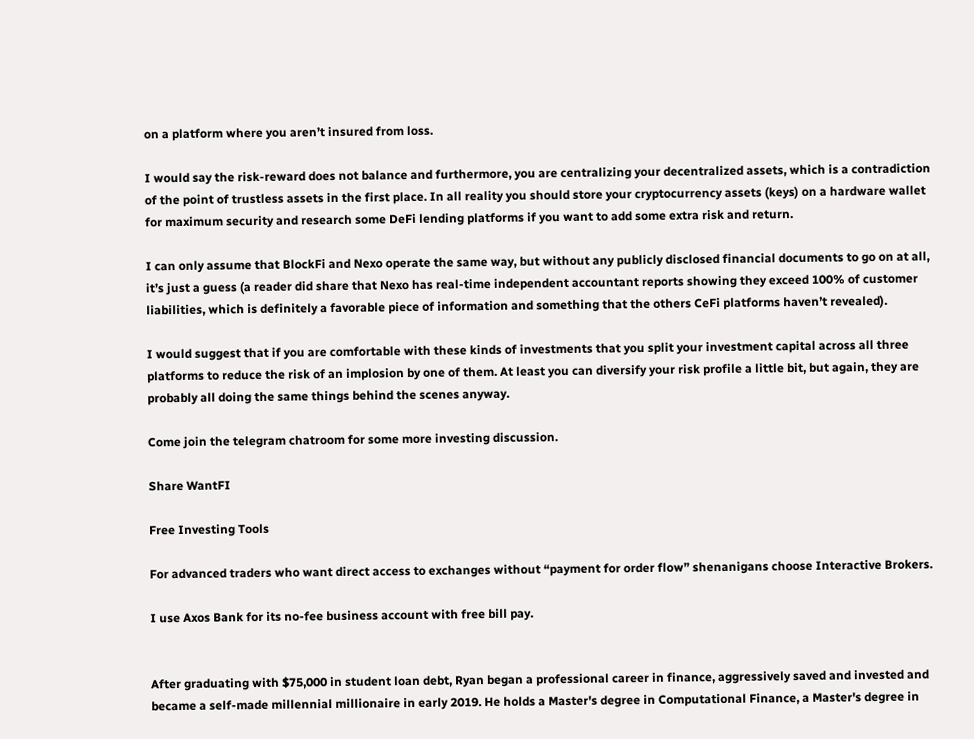on a platform where you aren’t insured from loss.

I would say the risk-reward does not balance and furthermore, you are centralizing your decentralized assets, which is a contradiction of the point of trustless assets in the first place. In all reality you should store your cryptocurrency assets (keys) on a hardware wallet for maximum security and research some DeFi lending platforms if you want to add some extra risk and return.

I can only assume that BlockFi and Nexo operate the same way, but without any publicly disclosed financial documents to go on at all, it’s just a guess (a reader did share that Nexo has real-time independent accountant reports showing they exceed 100% of customer liabilities, which is definitely a favorable piece of information and something that the others CeFi platforms haven’t revealed).

I would suggest that if you are comfortable with these kinds of investments that you split your investment capital across all three platforms to reduce the risk of an implosion by one of them. At least you can diversify your risk profile a little bit, but again, they are probably all doing the same things behind the scenes anyway.

Come join the telegram chatroom for some more investing discussion.

Share WantFI

Free Investing Tools

For advanced traders who want direct access to exchanges without “payment for order flow” shenanigans choose Interactive Brokers.

I use Axos Bank for its no-fee business account with free bill pay.


After graduating with $75,000 in student loan debt, Ryan began a professional career in finance, aggressively saved and invested and became a self-made millennial millionaire in early 2019. He holds a Master's degree in Computational Finance, a Master's degree in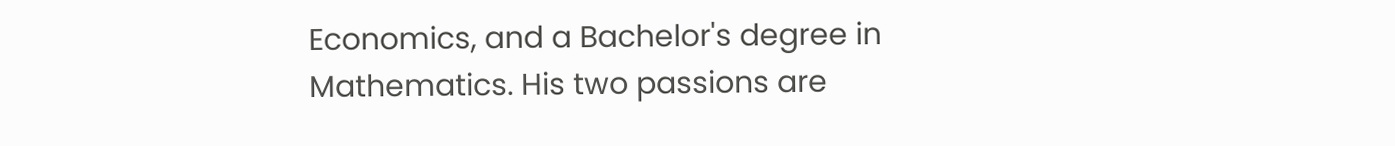Economics, and a Bachelor's degree in Mathematics. His two passions are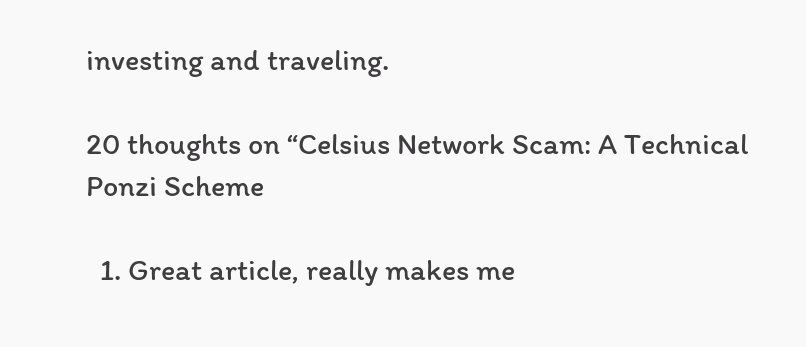investing and traveling.

20 thoughts on “Celsius Network Scam: A Technical Ponzi Scheme

  1. Great article, really makes me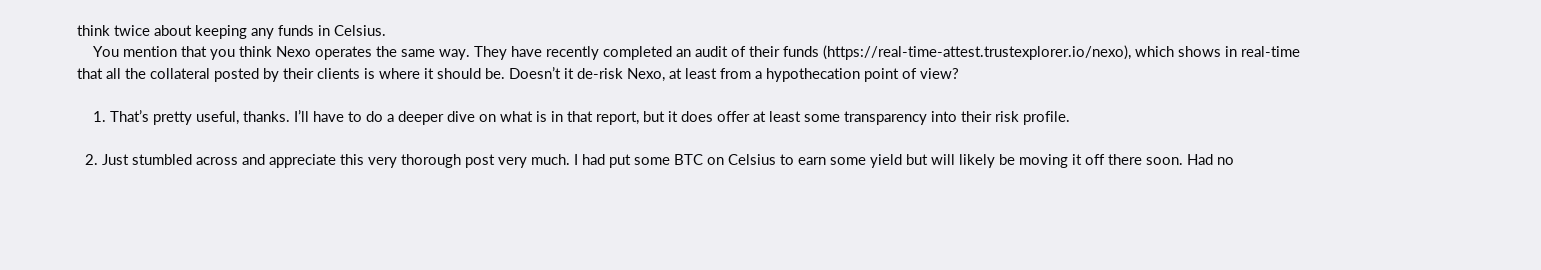think twice about keeping any funds in Celsius.
    You mention that you think Nexo operates the same way. They have recently completed an audit of their funds (https://real-time-attest.trustexplorer.io/nexo), which shows in real-time that all the collateral posted by their clients is where it should be. Doesn’t it de-risk Nexo, at least from a hypothecation point of view?

    1. That’s pretty useful, thanks. I’ll have to do a deeper dive on what is in that report, but it does offer at least some transparency into their risk profile.

  2. Just stumbled across and appreciate this very thorough post very much. I had put some BTC on Celsius to earn some yield but will likely be moving it off there soon. Had no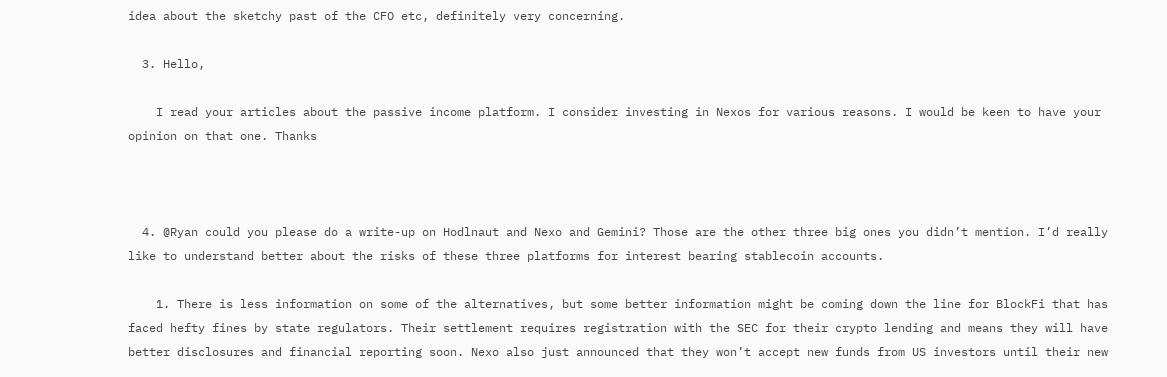idea about the sketchy past of the CFO etc, definitely very concerning.

  3. Hello,

    I read your articles about the passive income platform. I consider investing in Nexos for various reasons. I would be keen to have your opinion on that one. Thanks



  4. @Ryan could you please do a write-up on Hodlnaut and Nexo and Gemini? Those are the other three big ones you didn’t mention. I’d really like to understand better about the risks of these three platforms for interest bearing stablecoin accounts.

    1. There is less information on some of the alternatives, but some better information might be coming down the line for BlockFi that has faced hefty fines by state regulators. Their settlement requires registration with the SEC for their crypto lending and means they will have better disclosures and financial reporting soon. Nexo also just announced that they won’t accept new funds from US investors until their new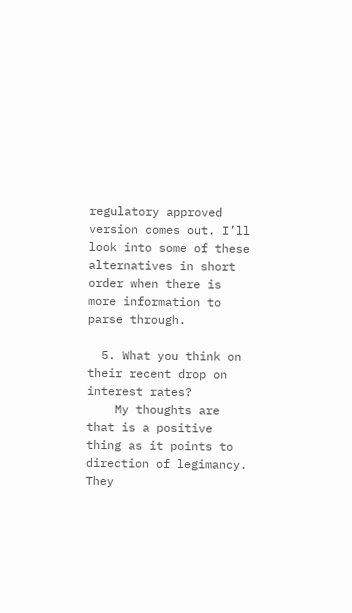regulatory approved version comes out. I’ll look into some of these alternatives in short order when there is more information to parse through.

  5. What you think on their recent drop on interest rates?
    My thoughts are that is a positive thing as it points to direction of legimancy. They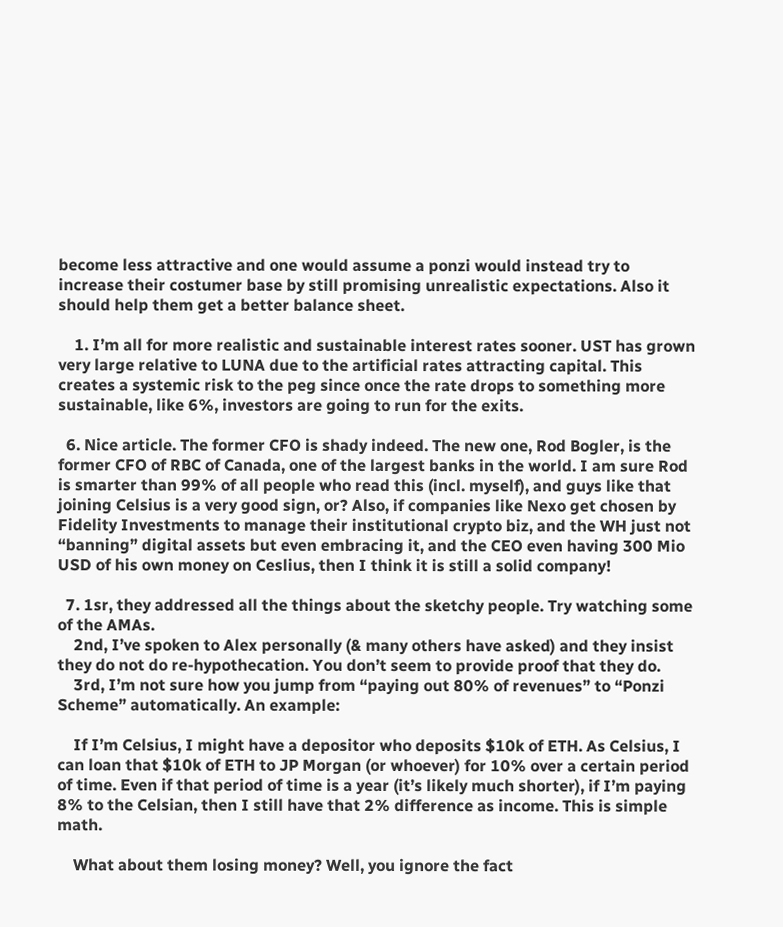become less attractive and one would assume a ponzi would instead try to increase their costumer base by still promising unrealistic expectations. Also it should help them get a better balance sheet.

    1. I’m all for more realistic and sustainable interest rates sooner. UST has grown very large relative to LUNA due to the artificial rates attracting capital. This creates a systemic risk to the peg since once the rate drops to something more sustainable, like 6%, investors are going to run for the exits.

  6. Nice article. The former CFO is shady indeed. The new one, Rod Bogler, is the former CFO of RBC of Canada, one of the largest banks in the world. I am sure Rod is smarter than 99% of all people who read this (incl. myself), and guys like that joining Celsius is a very good sign, or? Also, if companies like Nexo get chosen by Fidelity Investments to manage their institutional crypto biz, and the WH just not “banning” digital assets but even embracing it, and the CEO even having 300 Mio USD of his own money on Ceslius, then I think it is still a solid company!

  7. 1sr, they addressed all the things about the sketchy people. Try watching some of the AMAs.
    2nd, I’ve spoken to Alex personally (& many others have asked) and they insist they do not do re-hypothecation. You don’t seem to provide proof that they do.
    3rd, I’m not sure how you jump from “paying out 80% of revenues” to “Ponzi Scheme” automatically. An example:

    If I’m Celsius, I might have a depositor who deposits $10k of ETH. As Celsius, I can loan that $10k of ETH to JP Morgan (or whoever) for 10% over a certain period of time. Even if that period of time is a year (it’s likely much shorter), if I’m paying 8% to the Celsian, then I still have that 2% difference as income. This is simple math.

    What about them losing money? Well, you ignore the fact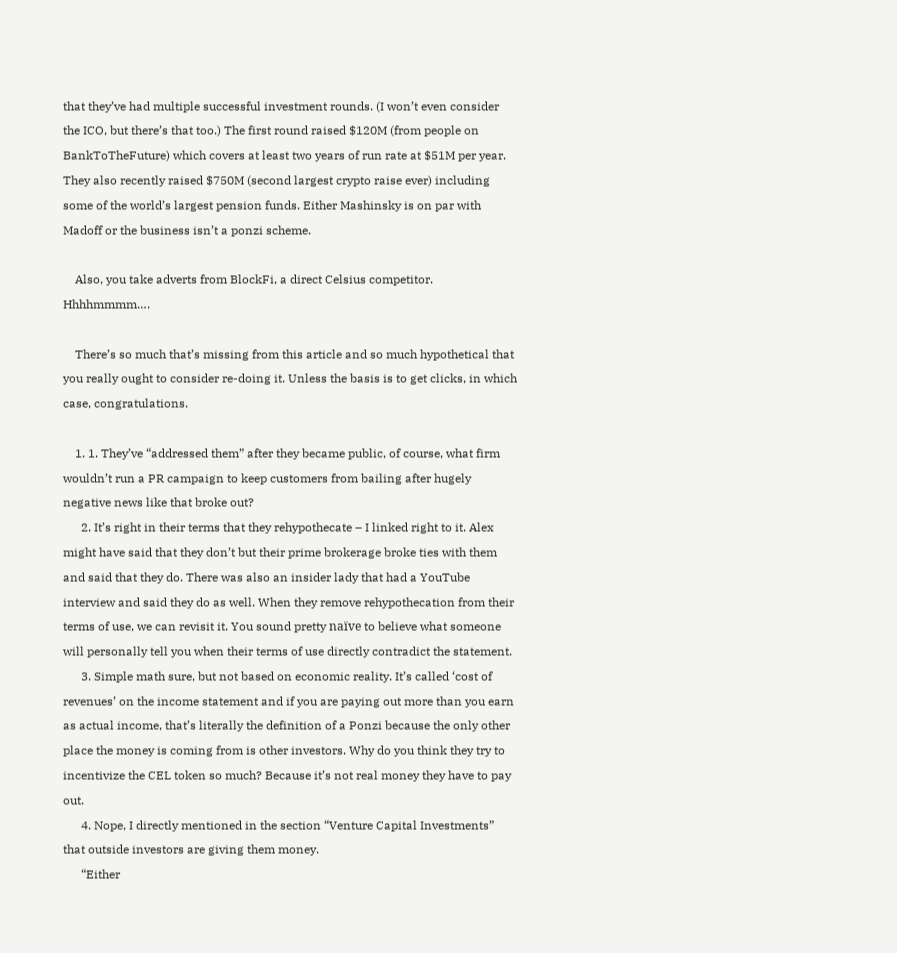that they’ve had multiple successful investment rounds. (I won’t even consider the ICO, but there’s that too.) The first round raised $120M (from people on BankToTheFuture) which covers at least two years of run rate at $51M per year. They also recently raised $750M (second largest crypto raise ever) including some of the world’s largest pension funds. Either Mashinsky is on par with Madoff or the business isn’t a ponzi scheme.

    Also, you take adverts from BlockFi, a direct Celsius competitor. Hhhhmmmm….

    There’s so much that’s missing from this article and so much hypothetical that you really ought to consider re-doing it. Unless the basis is to get clicks, in which case, congratulations.

    1. 1. They’ve “addressed them” after they became public, of course, what firm wouldn’t run a PR campaign to keep customers from bailing after hugely negative news like that broke out?
      2. It’s right in their terms that they rehypothecate – I linked right to it. Alex might have said that they don’t but their prime brokerage broke ties with them and said that they do. There was also an insider lady that had a YouTube interview and said they do as well. When they remove rehypothecation from their terms of use, we can revisit it. You sound pretty naïve to believe what someone will personally tell you when their terms of use directly contradict the statement.
      3. Simple math sure, but not based on economic reality. It’s called ‘cost of revenues’ on the income statement and if you are paying out more than you earn as actual income, that’s literally the definition of a Ponzi because the only other place the money is coming from is other investors. Why do you think they try to incentivize the CEL token so much? Because it’s not real money they have to pay out.
      4. Nope, I directly mentioned in the section “Venture Capital Investments” that outside investors are giving them money.
      “Either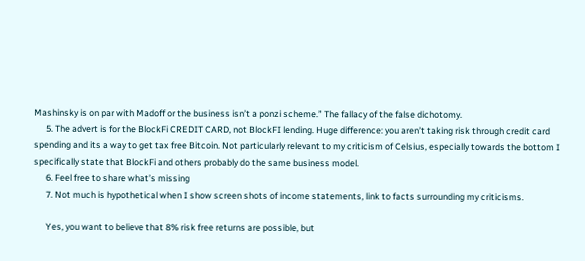Mashinsky is on par with Madoff or the business isn’t a ponzi scheme.” The fallacy of the false dichotomy.
      5. The advert is for the BlockFi CREDIT CARD, not BlockFI lending. Huge difference: you aren’t taking risk through credit card spending and its a way to get tax free Bitcoin. Not particularly relevant to my criticism of Celsius, especially towards the bottom I specifically state that BlockFi and others probably do the same business model.
      6. Feel free to share what’s missing
      7. Not much is hypothetical when I show screen shots of income statements, link to facts surrounding my criticisms.

      Yes, you want to believe that 8% risk free returns are possible, but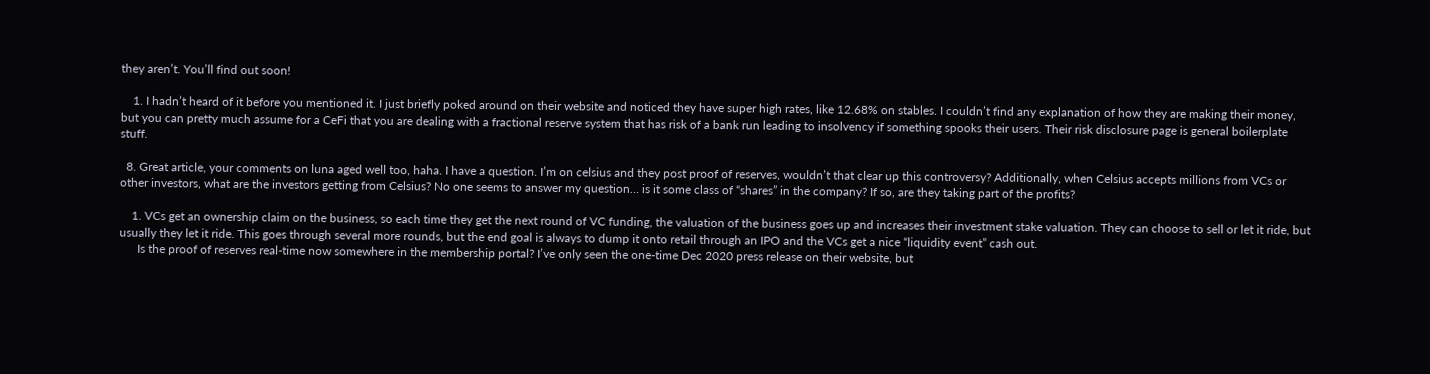they aren’t. You’ll find out soon!

    1. I hadn’t heard of it before you mentioned it. I just briefly poked around on their website and noticed they have super high rates, like 12.68% on stables. I couldn’t find any explanation of how they are making their money, but you can pretty much assume for a CeFi that you are dealing with a fractional reserve system that has risk of a bank run leading to insolvency if something spooks their users. Their risk disclosure page is general boilerplate stuff.

  8. Great article, your comments on luna aged well too, haha. I have a question. I’m on celsius and they post proof of reserves, wouldn’t that clear up this controversy? Additionally, when Celsius accepts millions from VCs or other investors, what are the investors getting from Celsius? No one seems to answer my question… is it some class of “shares” in the company? If so, are they taking part of the profits?

    1. VCs get an ownership claim on the business, so each time they get the next round of VC funding, the valuation of the business goes up and increases their investment stake valuation. They can choose to sell or let it ride, but usually they let it ride. This goes through several more rounds, but the end goal is always to dump it onto retail through an IPO and the VCs get a nice “liquidity event” cash out.
      Is the proof of reserves real-time now somewhere in the membership portal? I’ve only seen the one-time Dec 2020 press release on their website, but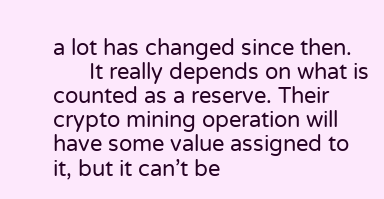a lot has changed since then.
      It really depends on what is counted as a reserve. Their crypto mining operation will have some value assigned to it, but it can’t be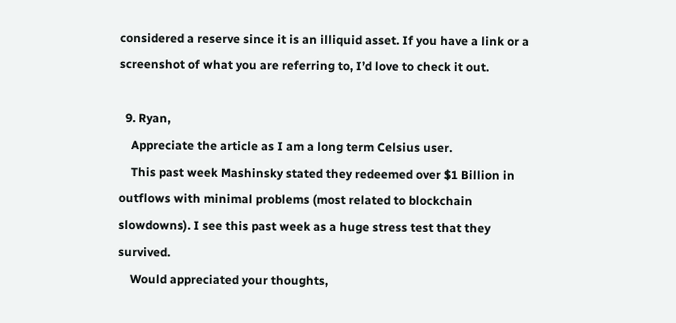considered a reserve since it is an illiquid asset. If you have a link or a screenshot of what you are referring to, I’d love to check it out.

  9. Ryan,
    Appreciate the article as I am a long term Celsius user.
    This past week Mashinsky stated they redeemed over $1 Billion in outflows with minimal problems (most related to blockchain slowdowns). I see this past week as a huge stress test that they survived.
    Would appreciated your thoughts,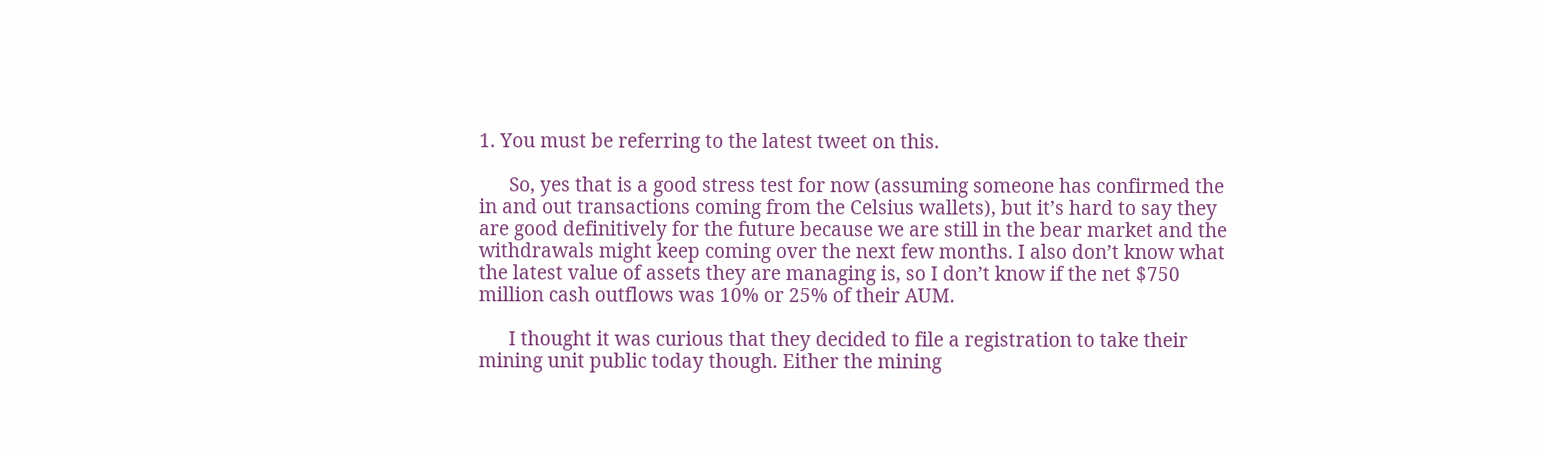1. You must be referring to the latest tweet on this.

      So, yes that is a good stress test for now (assuming someone has confirmed the in and out transactions coming from the Celsius wallets), but it’s hard to say they are good definitively for the future because we are still in the bear market and the withdrawals might keep coming over the next few months. I also don’t know what the latest value of assets they are managing is, so I don’t know if the net $750 million cash outflows was 10% or 25% of their AUM.

      I thought it was curious that they decided to file a registration to take their mining unit public today though. Either the mining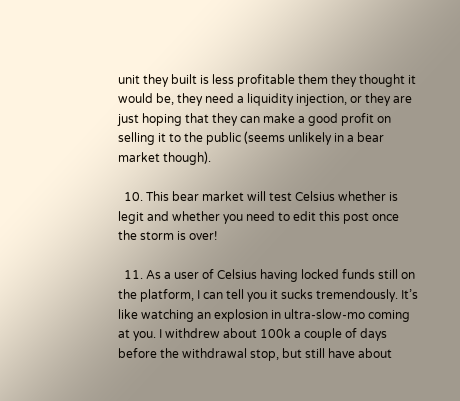unit they built is less profitable them they thought it would be, they need a liquidity injection, or they are just hoping that they can make a good profit on selling it to the public (seems unlikely in a bear market though).

  10. This bear market will test Celsius whether is legit and whether you need to edit this post once the storm is over!

  11. As a user of Celsius having locked funds still on the platform, I can tell you it sucks tremendously. It’s like watching an explosion in ultra-slow-mo coming at you. I withdrew about 100k a couple of days before the withdrawal stop, but still have about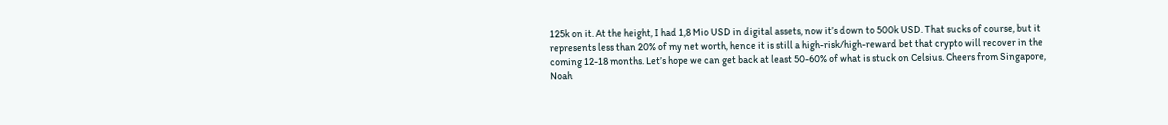125k on it. At the height, I had 1,8 Mio USD in digital assets, now it’s down to 500k USD. That sucks of course, but it represents less than 20% of my net worth, hence it is still a high-risk/high-reward bet that crypto will recover in the coming 12-18 months. Let’s hope we can get back at least 50-60% of what is stuck on Celsius. Cheers from Singapore, Noah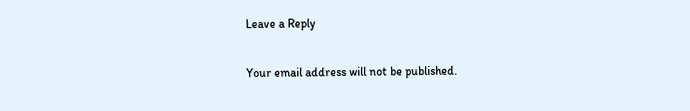Leave a Reply

Your email address will not be published.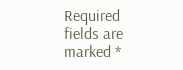Required fields are marked *